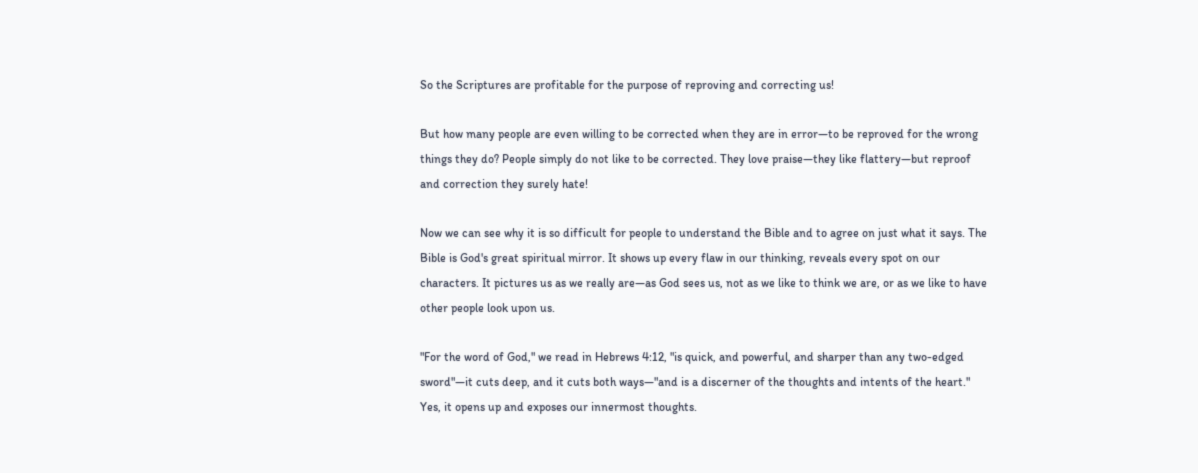So the Scriptures are profitable for the purpose of reproving and correcting us!

But how many people are even willing to be corrected when they are in error—to be reproved for the wrong things they do? People simply do not like to be corrected. They love praise—they like flattery—but reproof and correction they surely hate!

Now we can see why it is so difficult for people to understand the Bible and to agree on just what it says. The Bible is God's great spiritual mirror. It shows up every flaw in our thinking, reveals every spot on our characters. It pictures us as we really are—as God sees us, not as we like to think we are, or as we like to have other people look upon us.

"For the word of God," we read in Hebrews 4:12, "is quick, and powerful, and sharper than any two-edged sword"—it cuts deep, and it cuts both ways—"and is a discerner of the thoughts and intents of the heart." Yes, it opens up and exposes our innermost thoughts.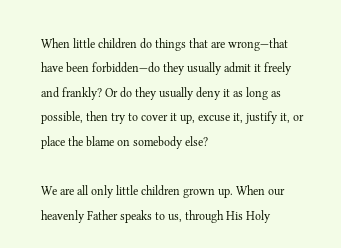When little children do things that are wrong—that have been forbidden—do they usually admit it freely and frankly? Or do they usually deny it as long as possible, then try to cover it up, excuse it, justify it, or place the blame on somebody else?

We are all only little children grown up. When our heavenly Father speaks to us, through His Holy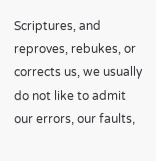Scriptures, and reproves, rebukes, or corrects us, we usually do not like to admit our errors, our faults,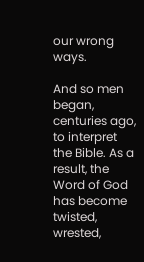our wrong ways.

And so men began, centuries ago, to interpret the Bible. As a result, the Word of God has become twisted, wrested,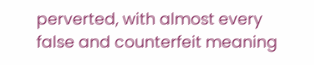perverted, with almost every false and counterfeit meaning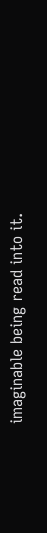imaginable being read into it.